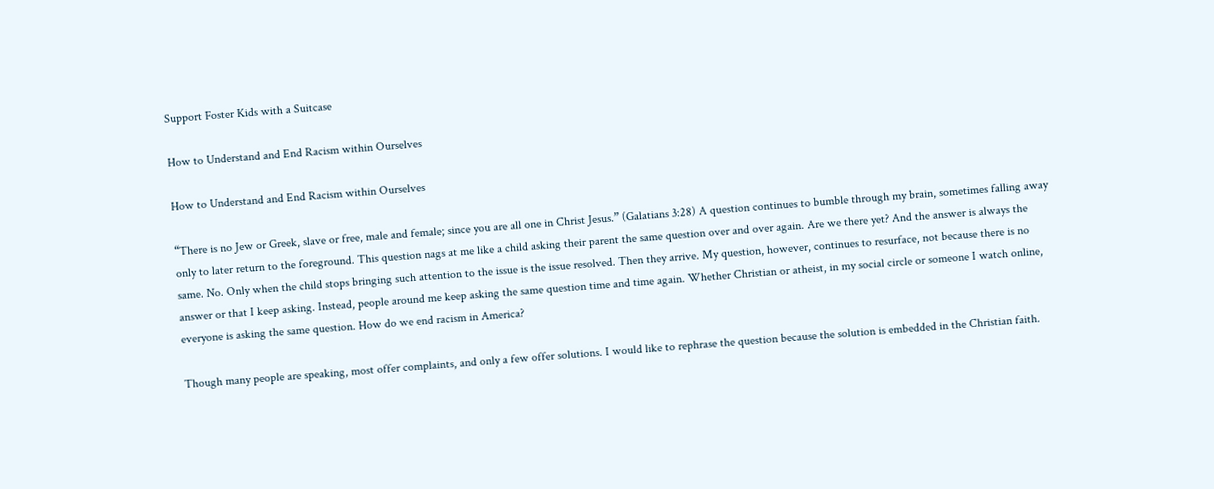Support Foster Kids with a Suitcase

How to Understand and End Racism within Ourselves

How to Understand and End Racism within Ourselves

“There is no Jew or Greek, slave or free, male and female; since you are all one in Christ Jesus.” (Galatians 3:28) A question continues to bumble through my brain, sometimes falling away only to later return to the foreground. This question nags at me like a child asking their parent the same question over and over again. Are we there yet? And the answer is always the same. No. Only when the child stops bringing such attention to the issue is the issue resolved. Then they arrive. My question, however, continues to resurface, not because there is no answer or that I keep asking. Instead, people around me keep asking the same question time and time again. Whether Christian or atheist, in my social circle or someone I watch online, everyone is asking the same question. How do we end racism in America?

Though many people are speaking, most offer complaints, and only a few offer solutions. I would like to rephrase the question because the solution is embedded in the Christian faith.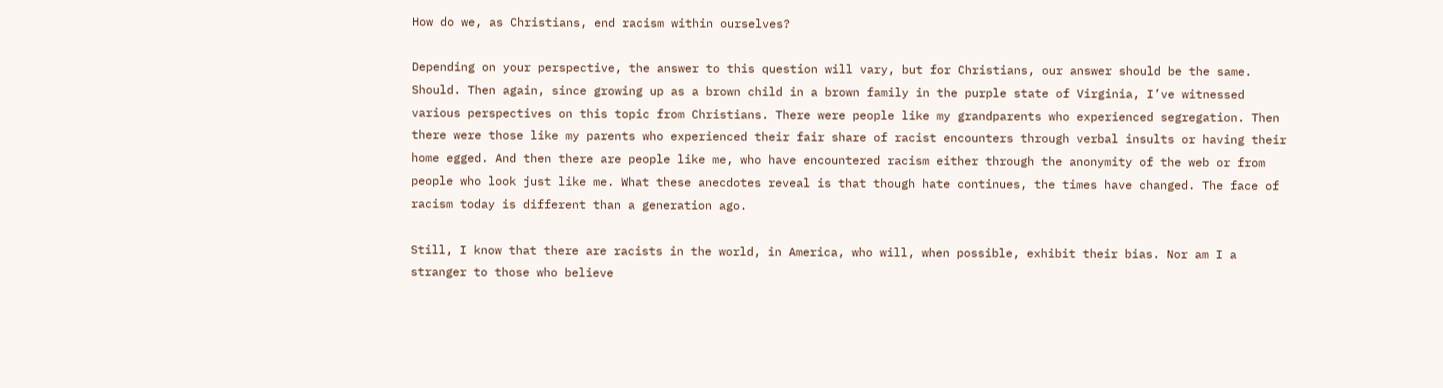How do we, as Christians, end racism within ourselves?

Depending on your perspective, the answer to this question will vary, but for Christians, our answer should be the same. Should. Then again, since growing up as a brown child in a brown family in the purple state of Virginia, I’ve witnessed various perspectives on this topic from Christians. There were people like my grandparents who experienced segregation. Then there were those like my parents who experienced their fair share of racist encounters through verbal insults or having their home egged. And then there are people like me, who have encountered racism either through the anonymity of the web or from people who look just like me. What these anecdotes reveal is that though hate continues, the times have changed. The face of racism today is different than a generation ago.

Still, I know that there are racists in the world, in America, who will, when possible, exhibit their bias. Nor am I a stranger to those who believe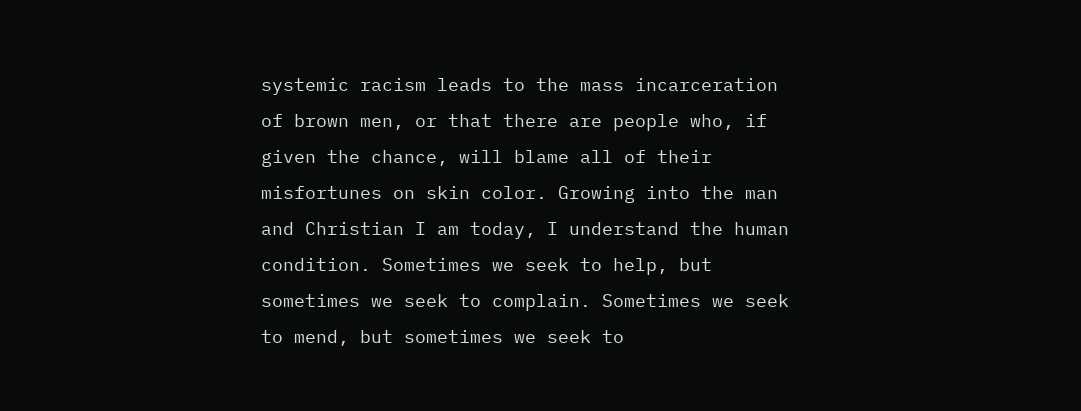systemic racism leads to the mass incarceration of brown men, or that there are people who, if given the chance, will blame all of their misfortunes on skin color. Growing into the man and Christian I am today, I understand the human condition. Sometimes we seek to help, but sometimes we seek to complain. Sometimes we seek to mend, but sometimes we seek to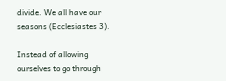divide. We all have our seasons (Ecclesiastes 3).

Instead of allowing ourselves to go through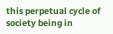this perpetual cycle of society being in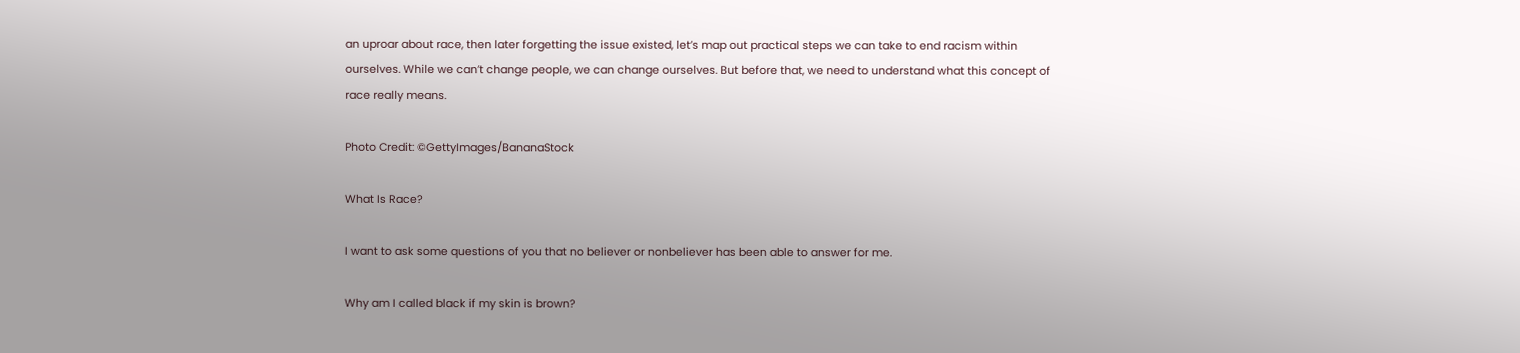an uproar about race, then later forgetting the issue existed, let’s map out practical steps we can take to end racism within ourselves. While we can’t change people, we can change ourselves. But before that, we need to understand what this concept of race really means.

Photo Credit: ©GettyImages/BananaStock

What Is Race?

I want to ask some questions of you that no believer or nonbeliever has been able to answer for me.

Why am I called black if my skin is brown?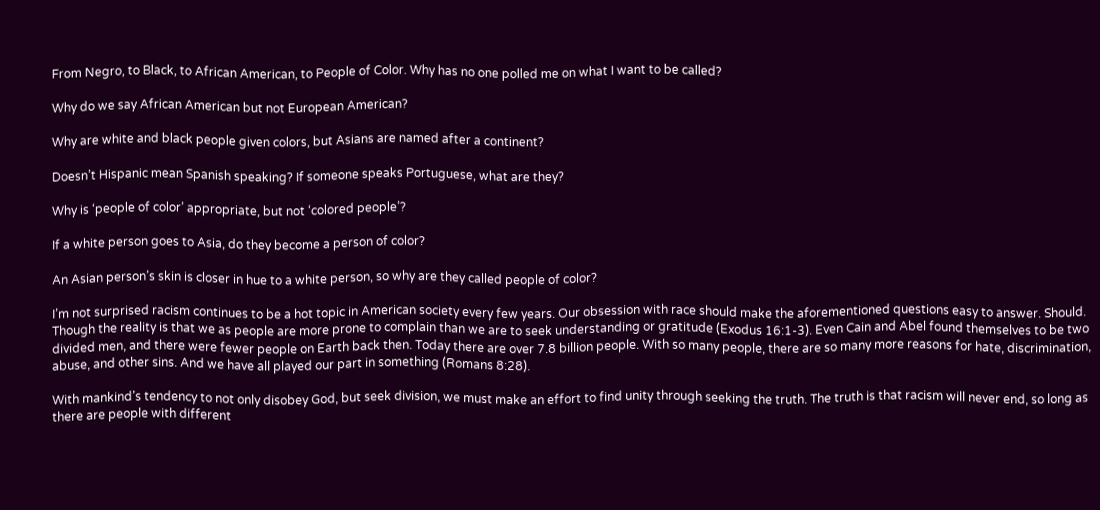From Negro, to Black, to African American, to People of Color. Why has no one polled me on what I want to be called?

Why do we say African American but not European American?

Why are white and black people given colors, but Asians are named after a continent?

Doesn’t Hispanic mean Spanish speaking? If someone speaks Portuguese, what are they?

Why is ‘people of color’ appropriate, but not ‘colored people’?

If a white person goes to Asia, do they become a person of color?

An Asian person’s skin is closer in hue to a white person, so why are they called people of color?

I’m not surprised racism continues to be a hot topic in American society every few years. Our obsession with race should make the aforementioned questions easy to answer. Should. Though the reality is that we as people are more prone to complain than we are to seek understanding or gratitude (Exodus 16:1-3). Even Cain and Abel found themselves to be two divided men, and there were fewer people on Earth back then. Today there are over 7.8 billion people. With so many people, there are so many more reasons for hate, discrimination, abuse, and other sins. And we have all played our part in something (Romans 8:28).

With mankind’s tendency to not only disobey God, but seek division, we must make an effort to find unity through seeking the truth. The truth is that racism will never end, so long as there are people with different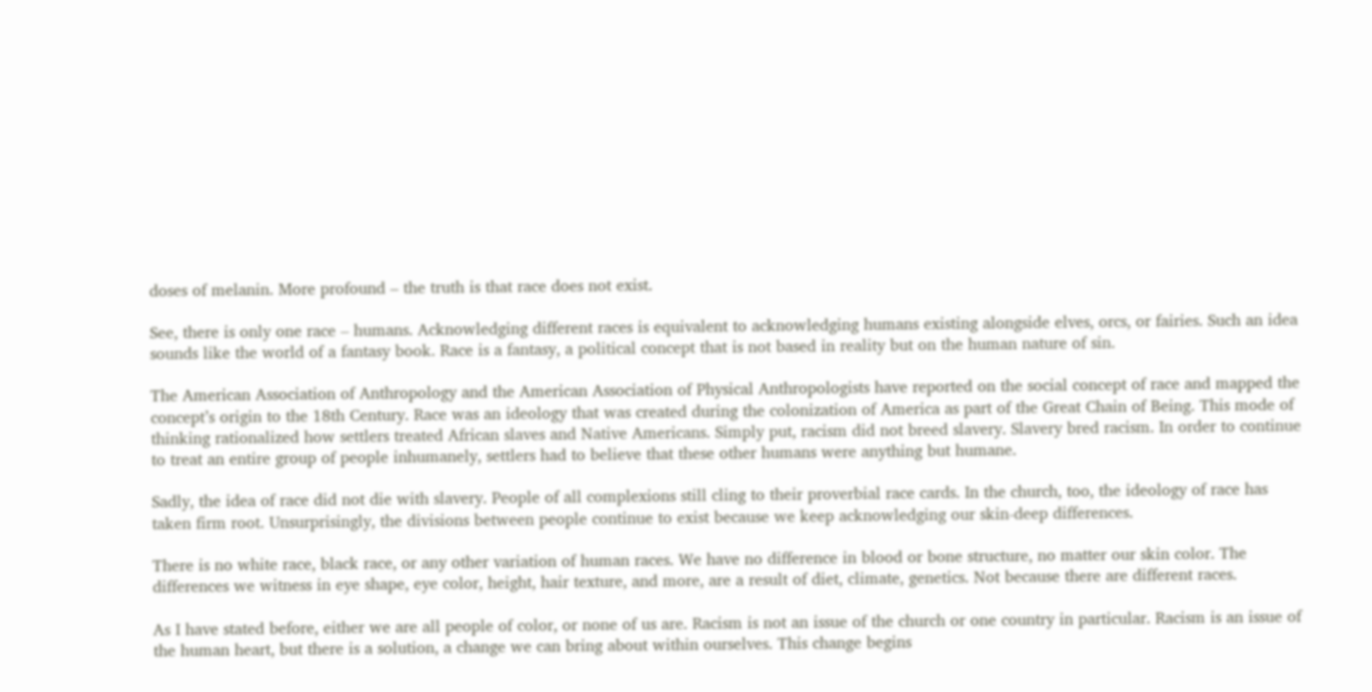doses of melanin. More profound – the truth is that race does not exist.

See, there is only one race – humans. Acknowledging different races is equivalent to acknowledging humans existing alongside elves, orcs, or fairies. Such an idea sounds like the world of a fantasy book. Race is a fantasy, a political concept that is not based in reality but on the human nature of sin.

The American Association of Anthropology and the American Association of Physical Anthropologists have reported on the social concept of race and mapped the concept’s origin to the 18th Century. Race was an ideology that was created during the colonization of America as part of the Great Chain of Being. This mode of thinking rationalized how settlers treated African slaves and Native Americans. Simply put, racism did not breed slavery. Slavery bred racism. In order to continue to treat an entire group of people inhumanely, settlers had to believe that these other humans were anything but humane.

Sadly, the idea of race did not die with slavery. People of all complexions still cling to their proverbial race cards. In the church, too, the ideology of race has taken firm root. Unsurprisingly, the divisions between people continue to exist because we keep acknowledging our skin-deep differences.

There is no white race, black race, or any other variation of human races. We have no difference in blood or bone structure, no matter our skin color. The differences we witness in eye shape, eye color, height, hair texture, and more, are a result of diet, climate, genetics. Not because there are different races.

As I have stated before, either we are all people of color, or none of us are. Racism is not an issue of the church or one country in particular. Racism is an issue of the human heart, but there is a solution, a change we can bring about within ourselves. This change begins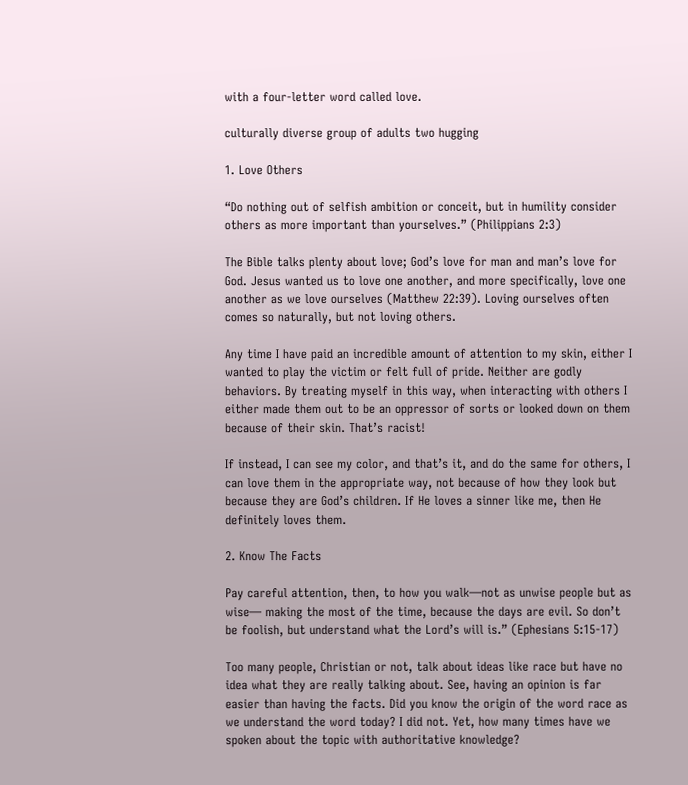with a four-letter word called love.

culturally diverse group of adults two hugging

1. Love Others

“Do nothing out of selfish ambition or conceit, but in humility consider others as more important than yourselves.” (Philippians 2:3)

The Bible talks plenty about love; God’s love for man and man’s love for God. Jesus wanted us to love one another, and more specifically, love one another as we love ourselves (Matthew 22:39). Loving ourselves often comes so naturally, but not loving others.

Any time I have paid an incredible amount of attention to my skin, either I wanted to play the victim or felt full of pride. Neither are godly behaviors. By treating myself in this way, when interacting with others I either made them out to be an oppressor of sorts or looked down on them because of their skin. That’s racist!

If instead, I can see my color, and that’s it, and do the same for others, I can love them in the appropriate way, not because of how they look but because they are God’s children. If He loves a sinner like me, then He definitely loves them.

2. Know The Facts

Pay careful attention, then, to how you walk—not as unwise people but as wise— making the most of the time, because the days are evil. So don’t be foolish, but understand what the Lord’s will is.” (Ephesians 5:15-17)

Too many people, Christian or not, talk about ideas like race but have no idea what they are really talking about. See, having an opinion is far easier than having the facts. Did you know the origin of the word race as we understand the word today? I did not. Yet, how many times have we spoken about the topic with authoritative knowledge?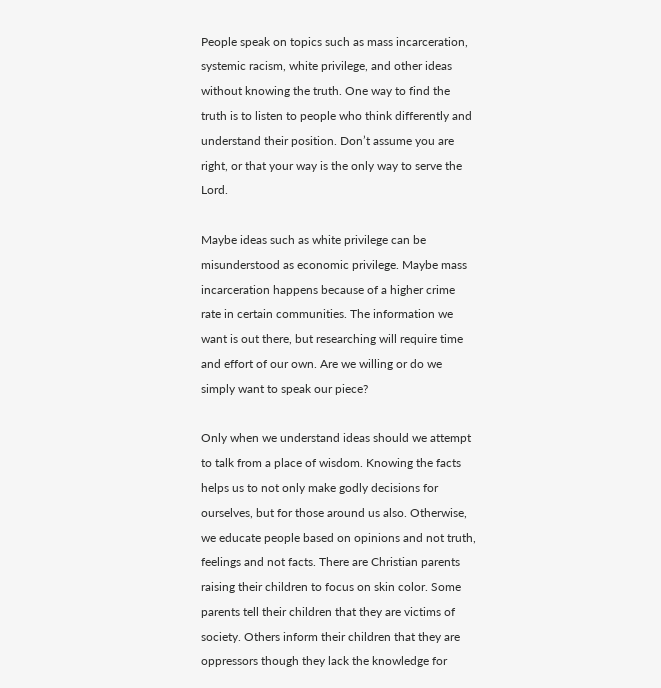People speak on topics such as mass incarceration, systemic racism, white privilege, and other ideas without knowing the truth. One way to find the truth is to listen to people who think differently and understand their position. Don’t assume you are right, or that your way is the only way to serve the Lord.

Maybe ideas such as white privilege can be misunderstood as economic privilege. Maybe mass incarceration happens because of a higher crime rate in certain communities. The information we want is out there, but researching will require time and effort of our own. Are we willing or do we simply want to speak our piece?

Only when we understand ideas should we attempt to talk from a place of wisdom. Knowing the facts helps us to not only make godly decisions for ourselves, but for those around us also. Otherwise, we educate people based on opinions and not truth, feelings and not facts. There are Christian parents raising their children to focus on skin color. Some parents tell their children that they are victims of society. Others inform their children that they are oppressors though they lack the knowledge for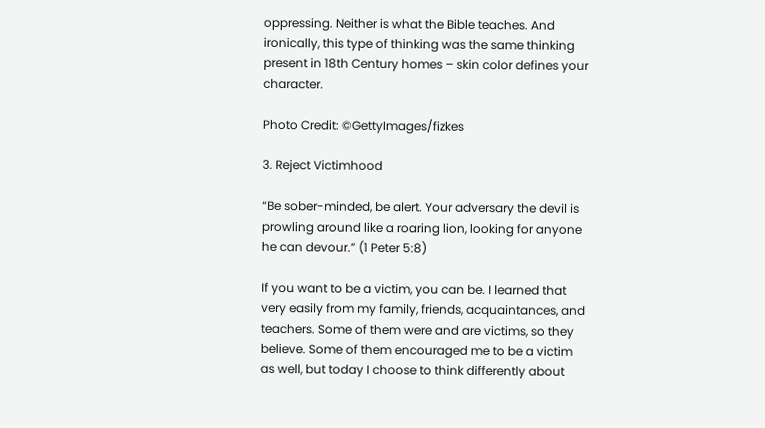oppressing. Neither is what the Bible teaches. And ironically, this type of thinking was the same thinking present in 18th Century homes – skin color defines your character.

Photo Credit: ©GettyImages/fizkes

3. Reject Victimhood

“Be sober-minded, be alert. Your adversary the devil is prowling around like a roaring lion, looking for anyone he can devour.” (1 Peter 5:8)

If you want to be a victim, you can be. I learned that very easily from my family, friends, acquaintances, and teachers. Some of them were and are victims, so they believe. Some of them encouraged me to be a victim as well, but today I choose to think differently about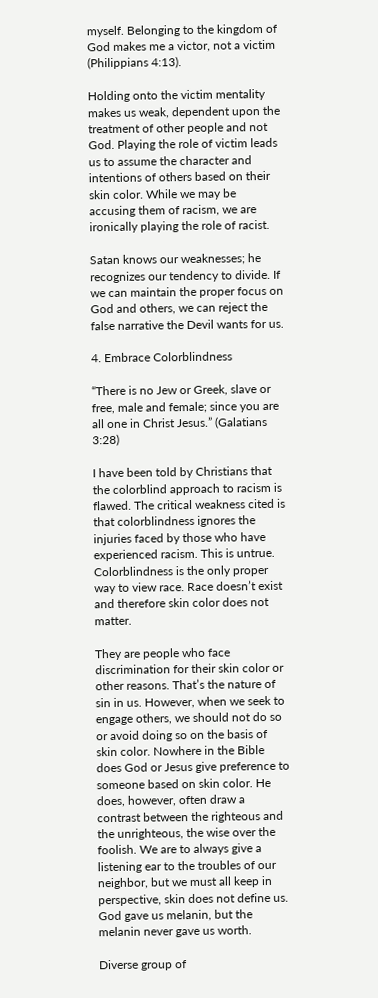myself. Belonging to the kingdom of God makes me a victor, not a victim (Philippians 4:13).

Holding onto the victim mentality makes us weak, dependent upon the treatment of other people and not God. Playing the role of victim leads us to assume the character and intentions of others based on their skin color. While we may be accusing them of racism, we are ironically playing the role of racist.

Satan knows our weaknesses; he recognizes our tendency to divide. If we can maintain the proper focus on God and others, we can reject the false narrative the Devil wants for us.

4. Embrace Colorblindness

“There is no Jew or Greek, slave or free, male and female; since you are all one in Christ Jesus.” (Galatians 3:28)

I have been told by Christians that the colorblind approach to racism is flawed. The critical weakness cited is that colorblindness ignores the injuries faced by those who have experienced racism. This is untrue. Colorblindness is the only proper way to view race. Race doesn’t exist and therefore skin color does not matter.

They are people who face discrimination for their skin color or other reasons. That’s the nature of sin in us. However, when we seek to engage others, we should not do so or avoid doing so on the basis of skin color. Nowhere in the Bible does God or Jesus give preference to someone based on skin color. He does, however, often draw a contrast between the righteous and the unrighteous, the wise over the foolish. We are to always give a listening ear to the troubles of our neighbor, but we must all keep in perspective, skin does not define us. God gave us melanin, but the melanin never gave us worth.

Diverse group of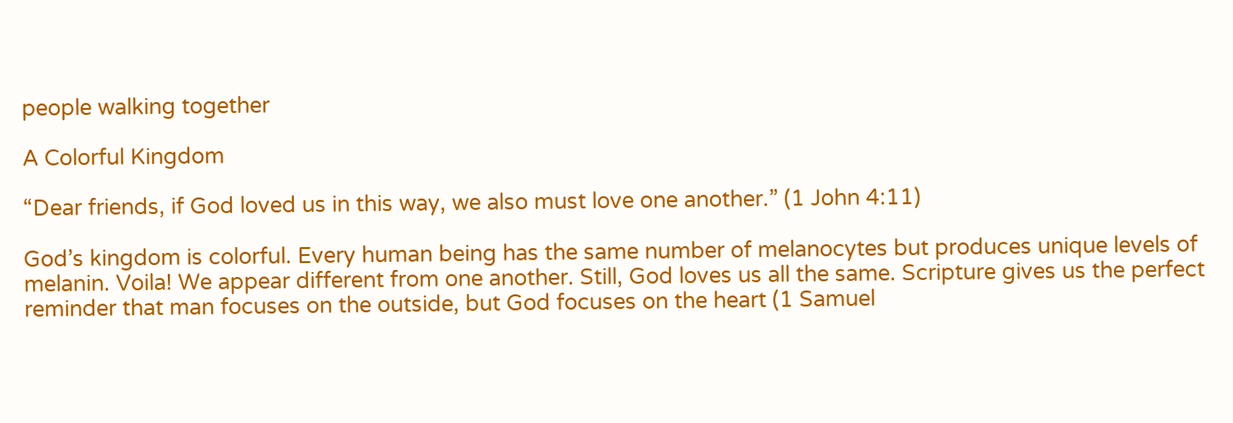people walking together

A Colorful Kingdom

“Dear friends, if God loved us in this way, we also must love one another.” (1 John 4:11)

God’s kingdom is colorful. Every human being has the same number of melanocytes but produces unique levels of melanin. Voila! We appear different from one another. Still, God loves us all the same. Scripture gives us the perfect reminder that man focuses on the outside, but God focuses on the heart (1 Samuel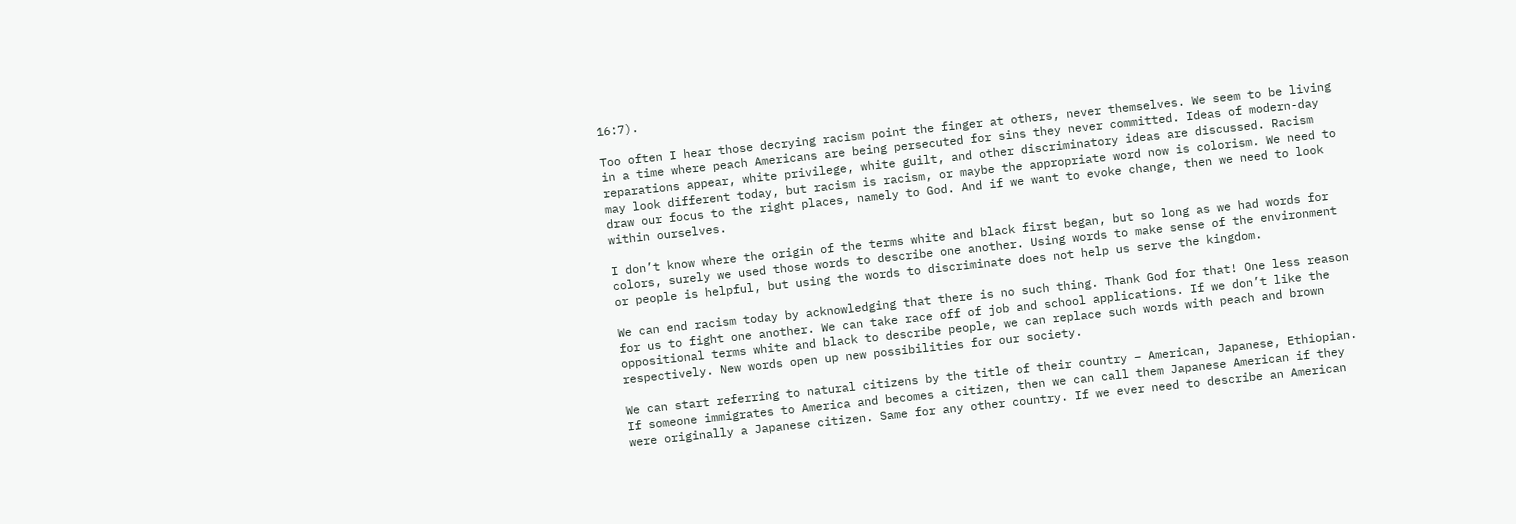16:7).

Too often I hear those decrying racism point the finger at others, never themselves. We seem to be living in a time where peach Americans are being persecuted for sins they never committed. Ideas of modern-day reparations appear, white privilege, white guilt, and other discriminatory ideas are discussed. Racism may look different today, but racism is racism, or maybe the appropriate word now is colorism. We need to draw our focus to the right places, namely to God. And if we want to evoke change, then we need to look within ourselves.

I don’t know where the origin of the terms white and black first began, but so long as we had words for colors, surely we used those words to describe one another. Using words to make sense of the environment or people is helpful, but using the words to discriminate does not help us serve the kingdom.

We can end racism today by acknowledging that there is no such thing. Thank God for that! One less reason for us to fight one another. We can take race off of job and school applications. If we don’t like the oppositional terms white and black to describe people, we can replace such words with peach and brown respectively. New words open up new possibilities for our society.

We can start referring to natural citizens by the title of their country – American, Japanese, Ethiopian. If someone immigrates to America and becomes a citizen, then we can call them Japanese American if they were originally a Japanese citizen. Same for any other country. If we ever need to describe an American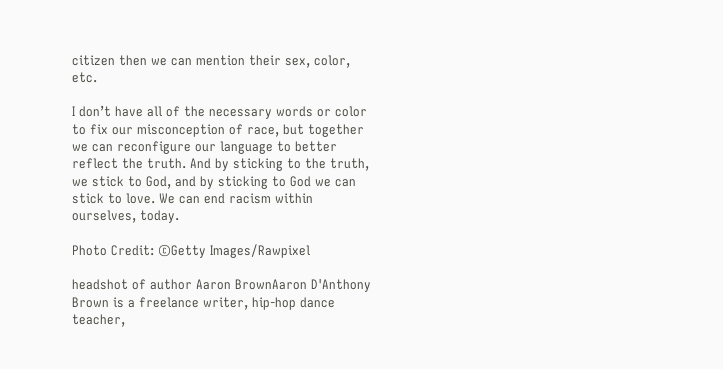citizen then we can mention their sex, color, etc.

I don’t have all of the necessary words or color to fix our misconception of race, but together we can reconfigure our language to better reflect the truth. And by sticking to the truth, we stick to God, and by sticking to God we can stick to love. We can end racism within ourselves, today.

Photo Credit: ©Getty Images/Rawpixel

headshot of author Aaron BrownAaron D'Anthony Brown is a freelance writer, hip-hop dance teacher,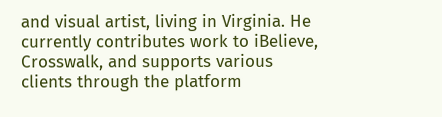and visual artist, living in Virginia. He currently contributes work to iBelieve, Crosswalk, and supports various clients through the platform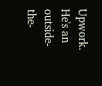Upwork. He's an outside-the-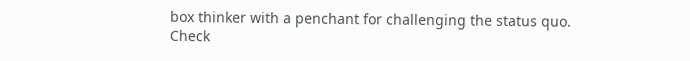box thinker with a penchant for challenging the status quo. Check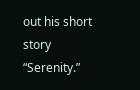out his short story “Serenity.”